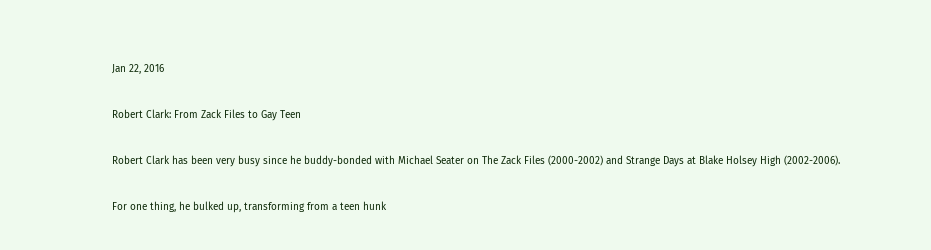Jan 22, 2016

Robert Clark: From Zack Files to Gay Teen

Robert Clark has been very busy since he buddy-bonded with Michael Seater on The Zack Files (2000-2002) and Strange Days at Blake Holsey High (2002-2006).

For one thing, he bulked up, transforming from a teen hunk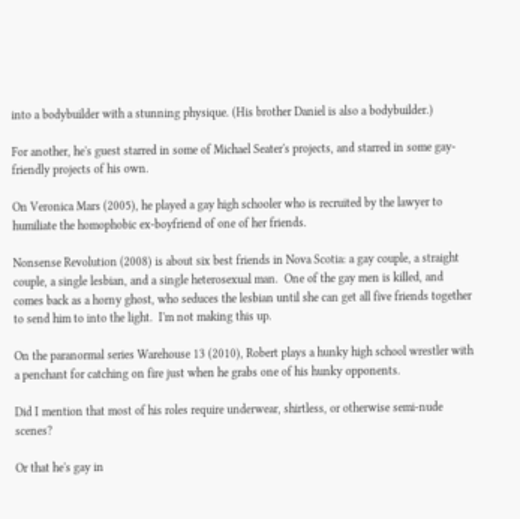into a bodybuilder with a stunning physique. (His brother Daniel is also a bodybuilder.)

For another, he's guest starred in some of Michael Seater's projects, and starred in some gay-friendly projects of his own.

On Veronica Mars (2005), he played a gay high schooler who is recruited by the lawyer to humiliate the homophobic ex-boyfriend of one of her friends.

Nonsense Revolution (2008) is about six best friends in Nova Scotia: a gay couple, a straight couple, a single lesbian, and a single heterosexual man.  One of the gay men is killed, and comes back as a horny ghost, who seduces the lesbian until she can get all five friends together to send him to into the light.  I'm not making this up.

On the paranormal series Warehouse 13 (2010), Robert plays a hunky high school wrestler with a penchant for catching on fire just when he grabs one of his hunky opponents.

Did I mention that most of his roles require underwear, shirtless, or otherwise semi-nude scenes?

Or that he's gay in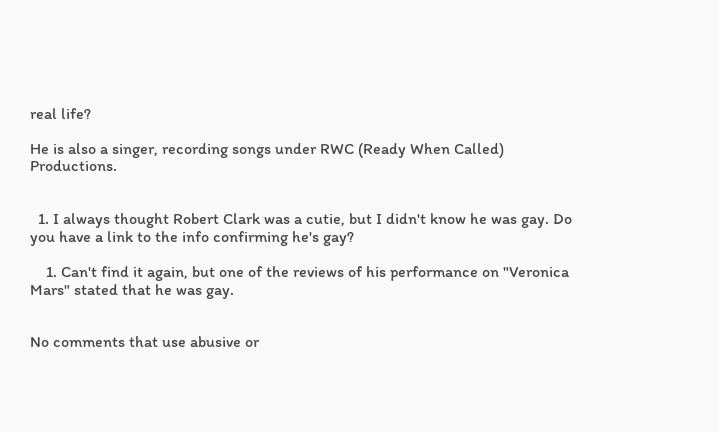real life?

He is also a singer, recording songs under RWC (Ready When Called) Productions.


  1. I always thought Robert Clark was a cutie, but I didn't know he was gay. Do you have a link to the info confirming he's gay?

    1. Can't find it again, but one of the reviews of his performance on "Veronica Mars" stated that he was gay.


No comments that use abusive or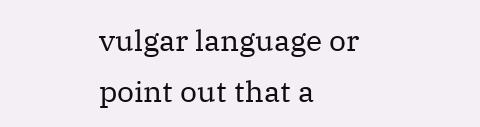vulgar language or point out that a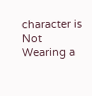character is Not Wearing a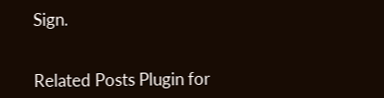Sign.


Related Posts Plugin for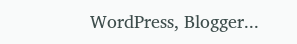WordPress, Blogger...